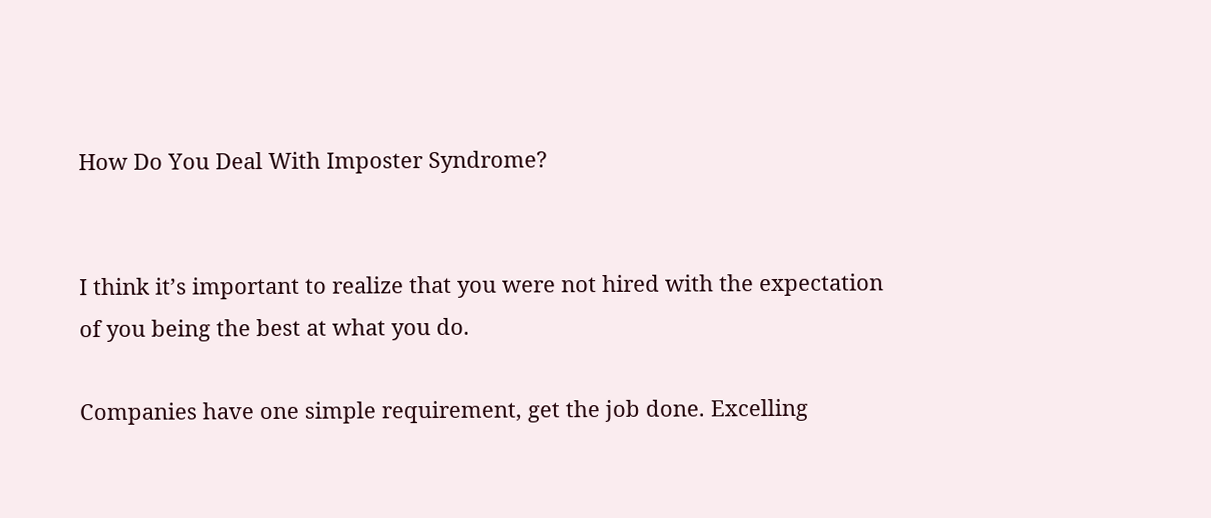How Do You Deal With Imposter Syndrome?


I think it’s important to realize that you were not hired with the expectation of you being the best at what you do.

Companies have one simple requirement, get the job done. Excelling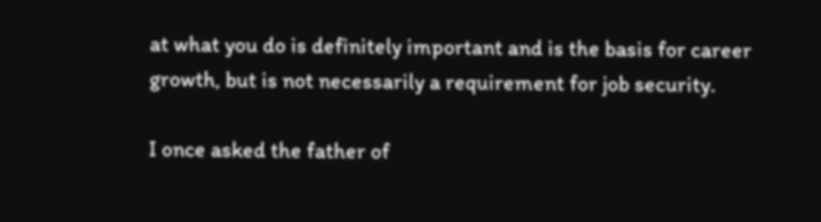at what you do is definitely important and is the basis for career growth, but is not necessarily a requirement for job security.

I once asked the father of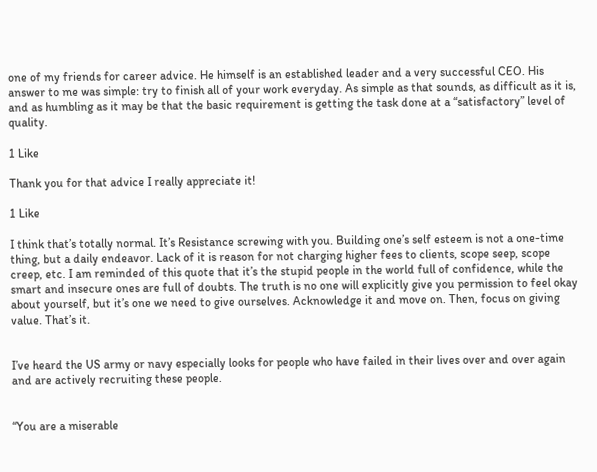one of my friends for career advice. He himself is an established leader and a very successful CEO. His answer to me was simple: try to finish all of your work everyday. As simple as that sounds, as difficult as it is, and as humbling as it may be that the basic requirement is getting the task done at a “satisfactory” level of quality.

1 Like

Thank you for that advice I really appreciate it!

1 Like

I think that’s totally normal. It’s Resistance screwing with you. Building one’s self esteem is not a one-time thing, but a daily endeavor. Lack of it is reason for not charging higher fees to clients, scope seep, scope creep, etc. I am reminded of this quote that it’s the stupid people in the world full of confidence, while the smart and insecure ones are full of doubts. The truth is no one will explicitly give you permission to feel okay about yourself, but it’s one we need to give ourselves. Acknowledge it and move on. Then, focus on giving value. That’s it.


I’ve heard the US army or navy especially looks for people who have failed in their lives over and over again and are actively recruiting these people.


“You are a miserable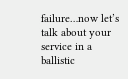failure…now let’s talk about your service in a ballistic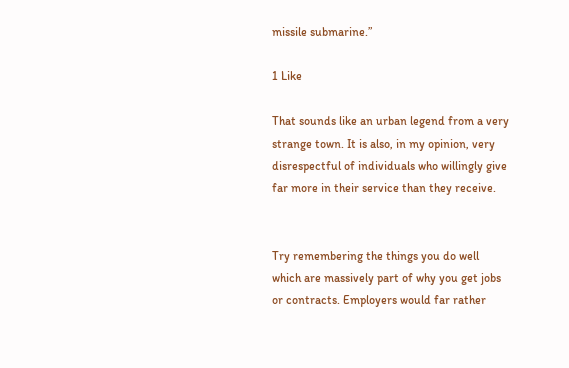missile submarine.”

1 Like

That sounds like an urban legend from a very strange town. It is also, in my opinion, very disrespectful of individuals who willingly give far more in their service than they receive.


Try remembering the things you do well which are massively part of why you get jobs or contracts. Employers would far rather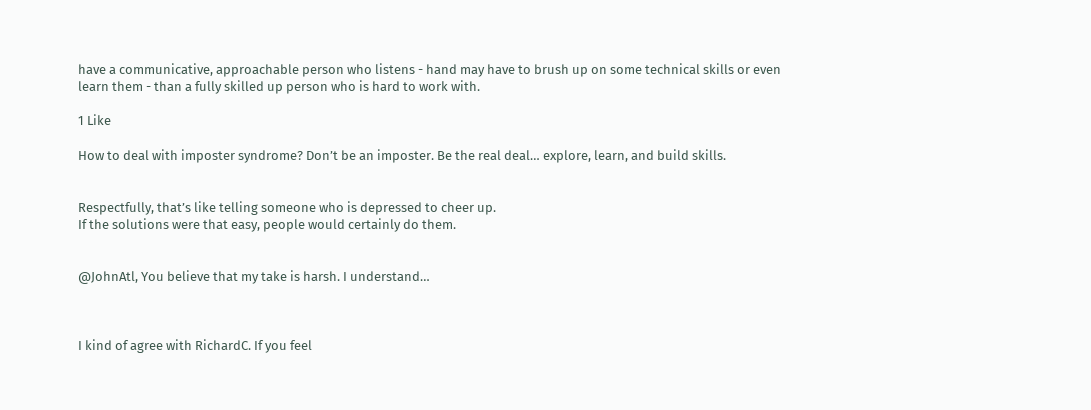have a communicative, approachable person who listens - hand may have to brush up on some technical skills or even learn them - than a fully skilled up person who is hard to work with.

1 Like

How to deal with imposter syndrome? Don’t be an imposter. Be the real deal… explore, learn, and build skills.


Respectfully, that’s like telling someone who is depressed to cheer up.
If the solutions were that easy, people would certainly do them.


@JohnAtl, You believe that my take is harsh. I understand…



I kind of agree with RichardC. If you feel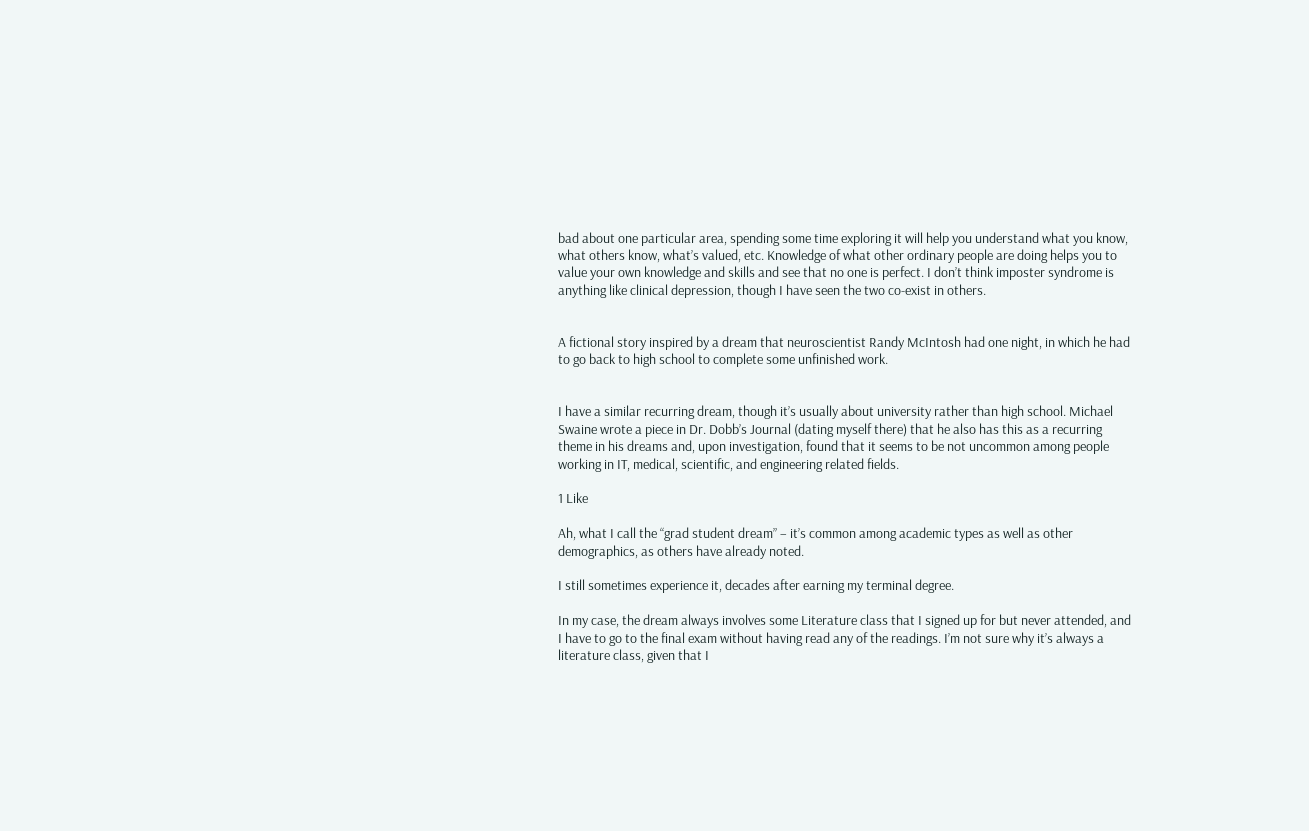bad about one particular area, spending some time exploring it will help you understand what you know, what others know, what’s valued, etc. Knowledge of what other ordinary people are doing helps you to value your own knowledge and skills and see that no one is perfect. I don’t think imposter syndrome is anything like clinical depression, though I have seen the two co-exist in others.


A fictional story inspired by a dream that neuroscientist Randy McIntosh had one night, in which he had to go back to high school to complete some unfinished work.


I have a similar recurring dream, though it’s usually about university rather than high school. Michael Swaine wrote a piece in Dr. Dobb’s Journal (dating myself there) that he also has this as a recurring theme in his dreams and, upon investigation, found that it seems to be not uncommon among people working in IT, medical, scientific, and engineering related fields.

1 Like

Ah, what I call the “grad student dream” – it’s common among academic types as well as other demographics, as others have already noted.

I still sometimes experience it, decades after earning my terminal degree.

In my case, the dream always involves some Literature class that I signed up for but never attended, and I have to go to the final exam without having read any of the readings. I’m not sure why it’s always a literature class, given that I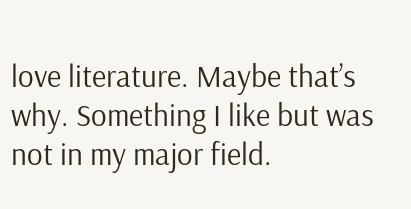love literature. Maybe that’s why. Something I like but was not in my major field.